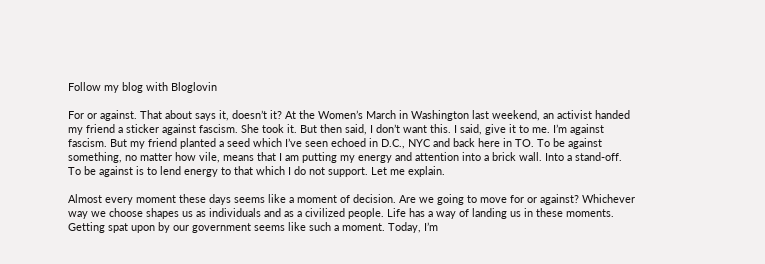Follow my blog with Bloglovin

For or against. That about says it, doesn’t it? At the Women’s March in Washington last weekend, an activist handed my friend a sticker against fascism. She took it. But then said, I don’t want this. I said, give it to me. I’m against fascism. But my friend planted a seed which I’ve seen echoed in D.C., NYC and back here in TO. To be against something, no matter how vile, means that I am putting my energy and attention into a brick wall. Into a stand-off. To be against is to lend energy to that which I do not support. Let me explain.

Almost every moment these days seems like a moment of decision. Are we going to move for or against? Whichever way we choose shapes us as individuals and as a civilized people. Life has a way of landing us in these moments. Getting spat upon by our government seems like such a moment. Today, I’m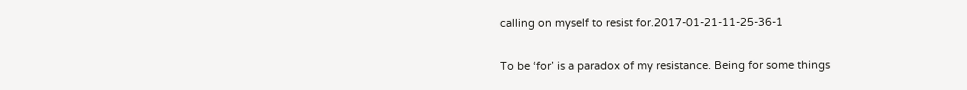calling on myself to resist for.2017-01-21-11-25-36-1

To be ‘for’ is a paradox of my resistance. Being for some things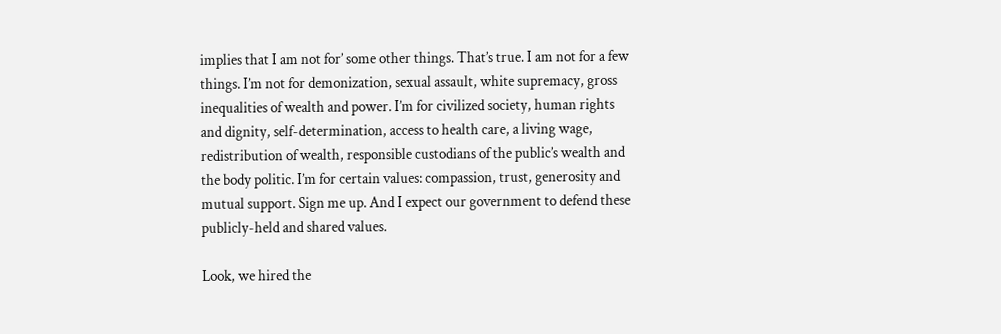implies that I am not for’ some other things. That’s true. I am not for a few things. I’m not for demonization, sexual assault, white supremacy, gross inequalities of wealth and power. I’m for civilized society, human rights and dignity, self-determination, access to health care, a living wage, redistribution of wealth, responsible custodians of the public’s wealth and the body politic. I’m for certain values: compassion, trust, generosity and mutual support. Sign me up. And I expect our government to defend these publicly-held and shared values.

Look, we hired the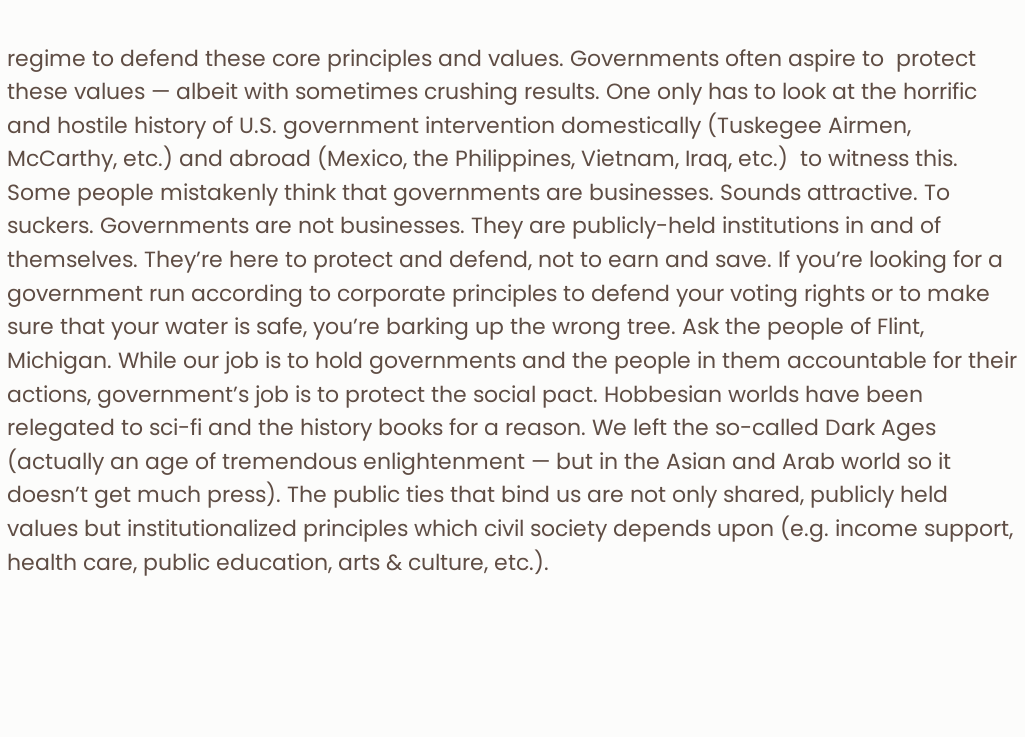regime to defend these core principles and values. Governments often aspire to  protect these values — albeit with sometimes crushing results. One only has to look at the horrific and hostile history of U.S. government intervention domestically (Tuskegee Airmen, McCarthy, etc.) and abroad (Mexico, the Philippines, Vietnam, Iraq, etc.)  to witness this. Some people mistakenly think that governments are businesses. Sounds attractive. To suckers. Governments are not businesses. They are publicly-held institutions in and of themselves. They’re here to protect and defend, not to earn and save. If you’re looking for a government run according to corporate principles to defend your voting rights or to make sure that your water is safe, you’re barking up the wrong tree. Ask the people of Flint, Michigan. While our job is to hold governments and the people in them accountable for their actions, government’s job is to protect the social pact. Hobbesian worlds have been relegated to sci-fi and the history books for a reason. We left the so-called Dark Ages (actually an age of tremendous enlightenment — but in the Asian and Arab world so it doesn’t get much press). The public ties that bind us are not only shared, publicly held values but institutionalized principles which civil society depends upon (e.g. income support, health care, public education, arts & culture, etc.).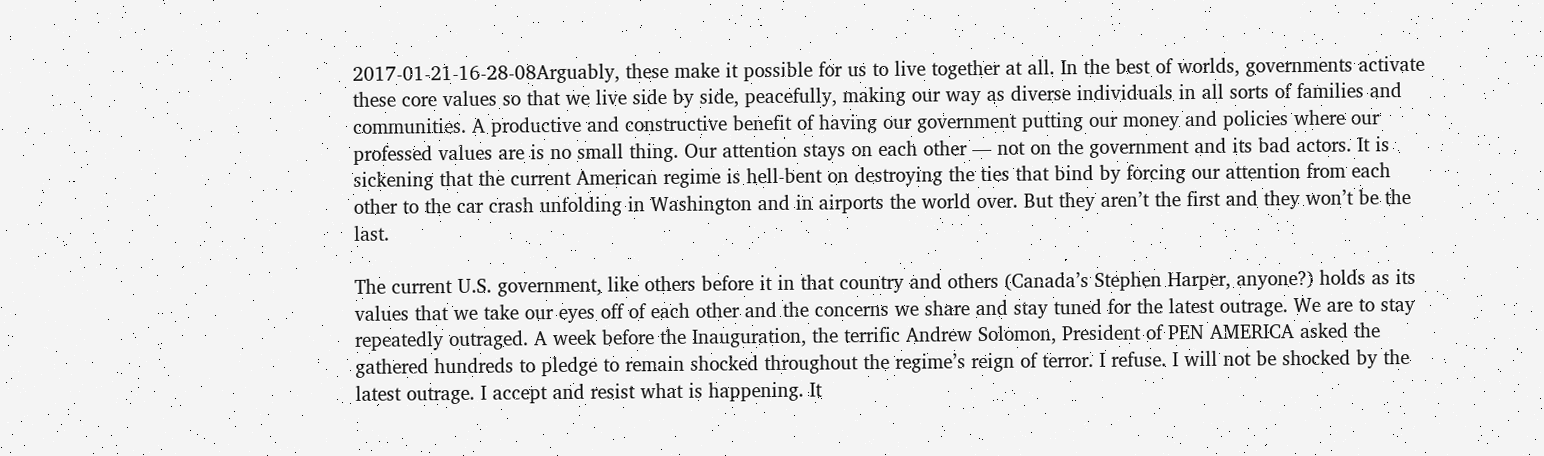2017-01-21-16-28-08Arguably, these make it possible for us to live together at all. In the best of worlds, governments activate these core values so that we live side by side, peacefully, making our way as diverse individuals in all sorts of families and communities. A productive and constructive benefit of having our government putting our money and policies where our professed values are is no small thing. Our attention stays on each other — not on the government and its bad actors. It is sickening that the current American regime is hell-bent on destroying the ties that bind by forcing our attention from each other to the car crash unfolding in Washington and in airports the world over. But they aren’t the first and they won’t be the last.

The current U.S. government, like others before it in that country and others (Canada’s Stephen Harper, anyone?) holds as its values that we take our eyes off of each other and the concerns we share and stay tuned for the latest outrage. We are to stay repeatedly outraged. A week before the Inauguration, the terrific Andrew Solomon, President of PEN AMERICA asked the gathered hundreds to pledge to remain shocked throughout the regime’s reign of terror. I refuse. I will not be shocked by the latest outrage. I accept and resist what is happening. It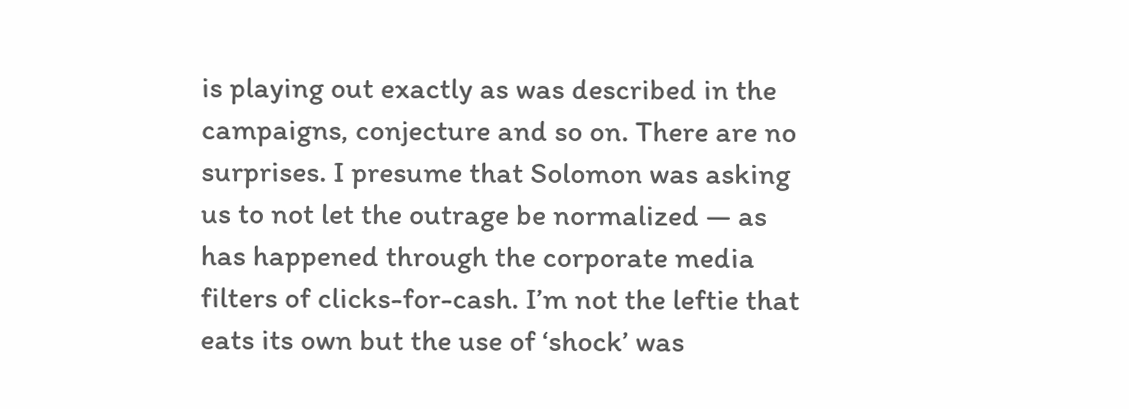is playing out exactly as was described in the campaigns, conjecture and so on. There are no surprises. I presume that Solomon was asking us to not let the outrage be normalized — as has happened through the corporate media filters of clicks-for-cash. I’m not the leftie that eats its own but the use of ‘shock’ was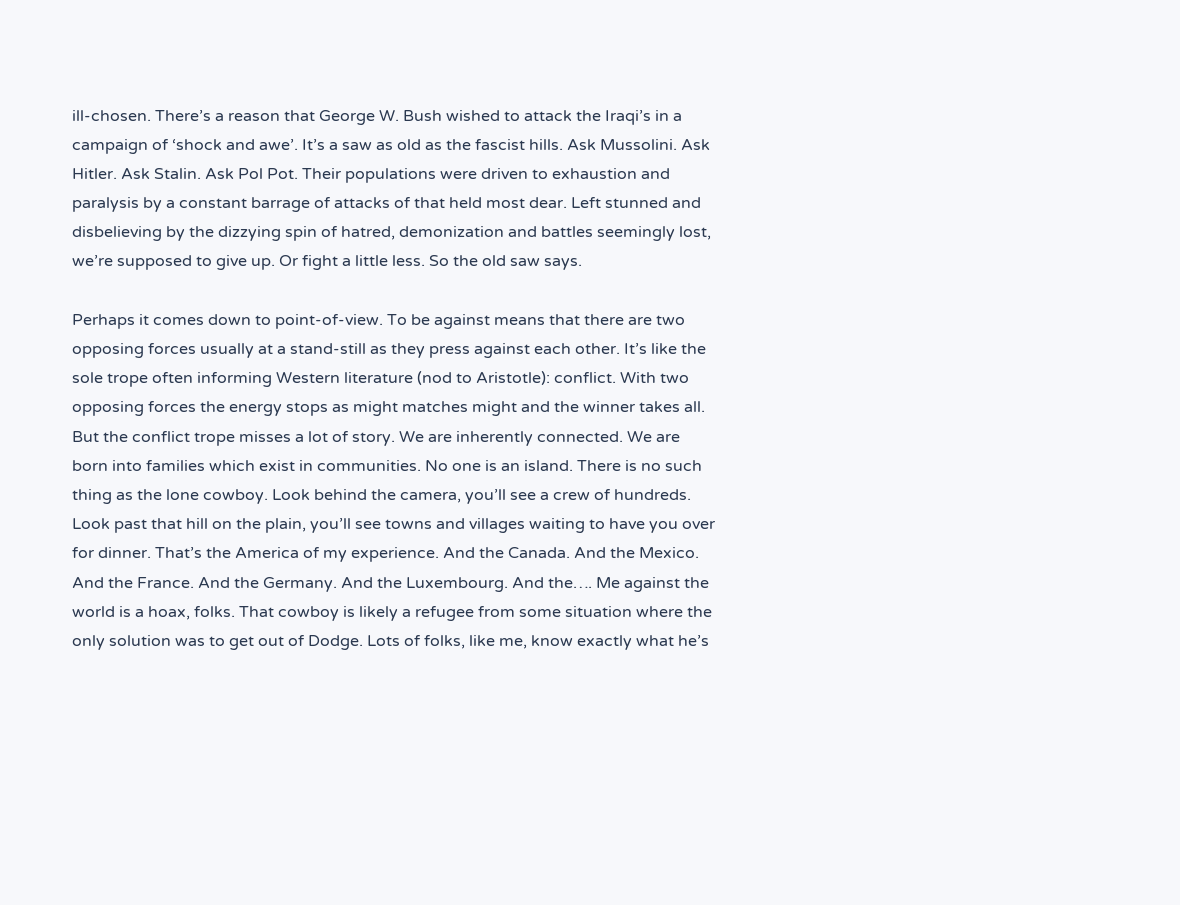ill-chosen. There’s a reason that George W. Bush wished to attack the Iraqi’s in a campaign of ‘shock and awe’. It’s a saw as old as the fascist hills. Ask Mussolini. Ask Hitler. Ask Stalin. Ask Pol Pot. Their populations were driven to exhaustion and paralysis by a constant barrage of attacks of that held most dear. Left stunned and disbelieving by the dizzying spin of hatred, demonization and battles seemingly lost, we’re supposed to give up. Or fight a little less. So the old saw says.

Perhaps it comes down to point-of-view. To be against means that there are two opposing forces usually at a stand-still as they press against each other. It’s like the sole trope often informing Western literature (nod to Aristotle): conflict. With two opposing forces the energy stops as might matches might and the winner takes all. But the conflict trope misses a lot of story. We are inherently connected. We are born into families which exist in communities. No one is an island. There is no such thing as the lone cowboy. Look behind the camera, you’ll see a crew of hundreds. Look past that hill on the plain, you’ll see towns and villages waiting to have you over for dinner. That’s the America of my experience. And the Canada. And the Mexico. And the France. And the Germany. And the Luxembourg. And the…. Me against the world is a hoax, folks. That cowboy is likely a refugee from some situation where the only solution was to get out of Dodge. Lots of folks, like me, know exactly what he’s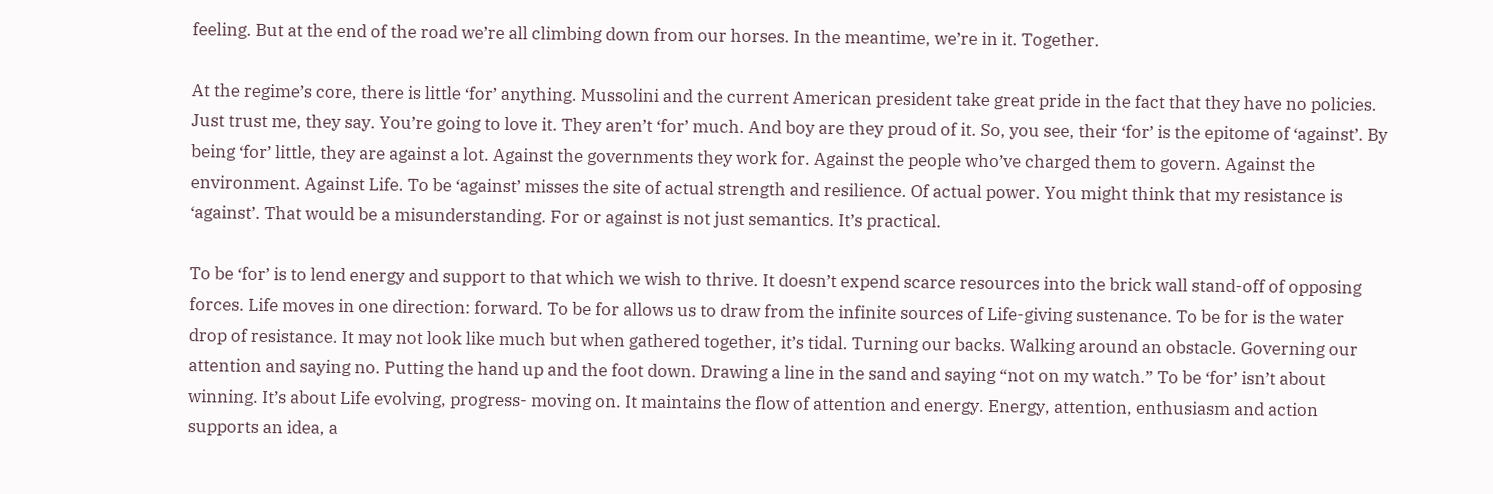feeling. But at the end of the road we’re all climbing down from our horses. In the meantime, we’re in it. Together.

At the regime’s core, there is little ‘for’ anything. Mussolini and the current American president take great pride in the fact that they have no policies. Just trust me, they say. You’re going to love it. They aren’t ‘for’ much. And boy are they proud of it. So, you see, their ‘for’ is the epitome of ‘against’. By being ‘for’ little, they are against a lot. Against the governments they work for. Against the people who’ve charged them to govern. Against the environment. Against Life. To be ‘against’ misses the site of actual strength and resilience. Of actual power. You might think that my resistance is ‘against’. That would be a misunderstanding. For or against is not just semantics. It’s practical.

To be ‘for’ is to lend energy and support to that which we wish to thrive. It doesn’t expend scarce resources into the brick wall stand-off of opposing forces. Life moves in one direction: forward. To be for allows us to draw from the infinite sources of Life-giving sustenance. To be for is the water drop of resistance. It may not look like much but when gathered together, it’s tidal. Turning our backs. Walking around an obstacle. Governing our attention and saying no. Putting the hand up and the foot down. Drawing a line in the sand and saying “not on my watch.” To be ‘for’ isn’t about winning. It’s about Life evolving, progress- moving on. It maintains the flow of attention and energy. Energy, attention, enthusiasm and action supports an idea, a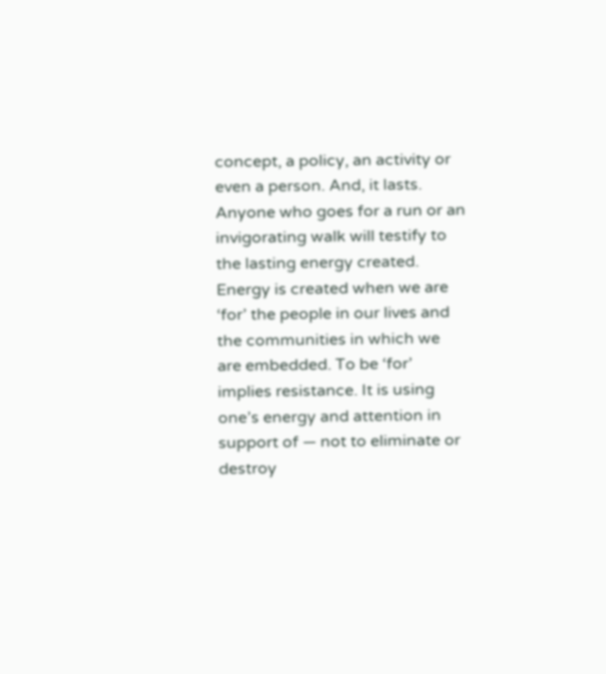concept, a policy, an activity or even a person. And, it lasts. Anyone who goes for a run or an invigorating walk will testify to the lasting energy created. Energy is created when we are ‘for’ the people in our lives and the communities in which we are embedded. To be ‘for’ implies resistance. It is using one’s energy and attention in support of — not to eliminate or destroy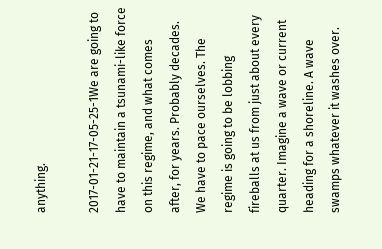anything.

2017-01-21-17-05-25-1We are going to have to maintain a tsunami-like force on this regime, and what comes after, for years. Probably decades. We have to pace ourselves. The regime is going to be lobbing fireballs at us from just about every quarter. Imagine a wave or current heading for a shoreline. A wave swamps whatever it washes over.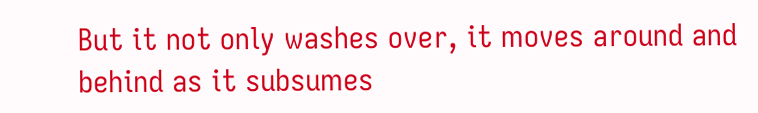But it not only washes over, it moves around and behind as it subsumes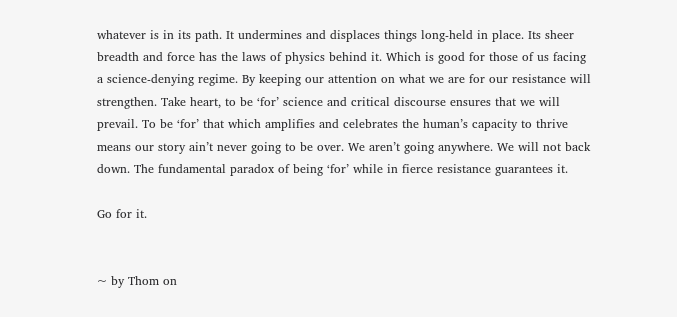whatever is in its path. It undermines and displaces things long-held in place. Its sheer breadth and force has the laws of physics behind it. Which is good for those of us facing a science-denying regime. By keeping our attention on what we are for our resistance will strengthen. Take heart, to be ‘for’ science and critical discourse ensures that we will prevail. To be ‘for’ that which amplifies and celebrates the human’s capacity to thrive means our story ain’t never going to be over. We aren’t going anywhere. We will not back down. The fundamental paradox of being ‘for’ while in fierce resistance guarantees it.

Go for it.


~ by Thom on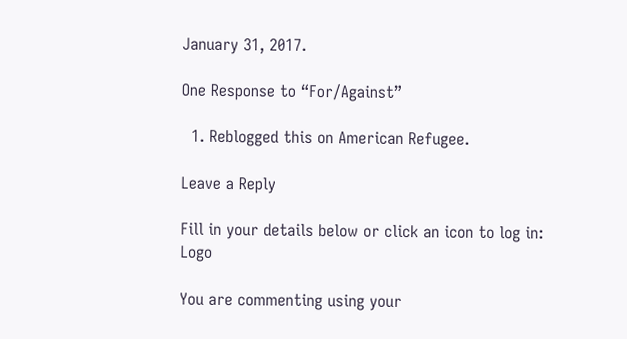January 31, 2017.

One Response to “For/Against”

  1. Reblogged this on American Refugee.

Leave a Reply

Fill in your details below or click an icon to log in: Logo

You are commenting using your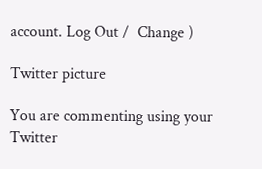account. Log Out /  Change )

Twitter picture

You are commenting using your Twitter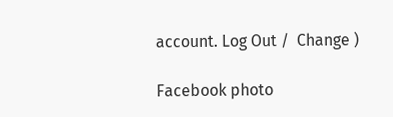account. Log Out /  Change )

Facebook photo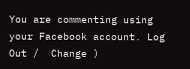You are commenting using your Facebook account. Log Out /  Change )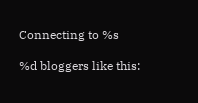Connecting to %s

%d bloggers like this: